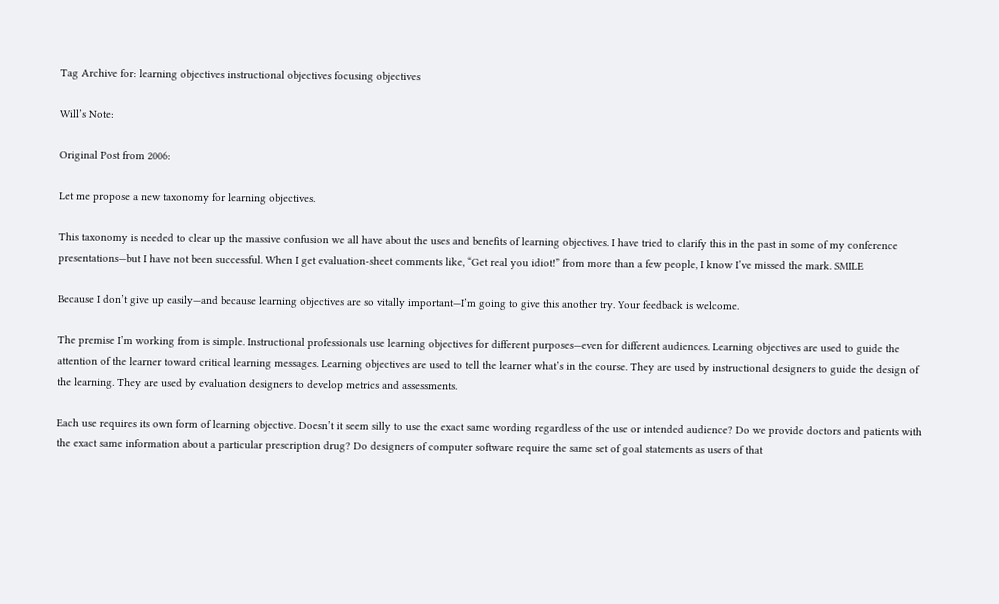Tag Archive for: learning objectives instructional objectives focusing objectives

Will’s Note:

Original Post from 2006:

Let me propose a new taxonomy for learning objectives.

This taxonomy is needed to clear up the massive confusion we all have about the uses and benefits of learning objectives. I have tried to clarify this in the past in some of my conference presentations—but I have not been successful. When I get evaluation-sheet comments like, “Get real you idiot!” from more than a few people, I know I’ve missed the mark. SMILE

Because I don’t give up easily—and because learning objectives are so vitally important—I’m going to give this another try. Your feedback is welcome.

The premise I’m working from is simple. Instructional professionals use learning objectives for different purposes—even for different audiences. Learning objectives are used to guide the attention of the learner toward critical learning messages. Learning objectives are used to tell the learner what’s in the course. They are used by instructional designers to guide the design of the learning. They are used by evaluation designers to develop metrics and assessments.

Each use requires its own form of learning objective. Doesn’t it seem silly to use the exact same wording regardless of the use or intended audience? Do we provide doctors and patients with the exact same information about a particular prescription drug? Do designers of computer software require the same set of goal statements as users of that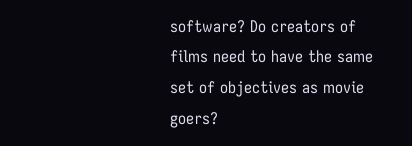software? Do creators of films need to have the same set of objectives as movie goers?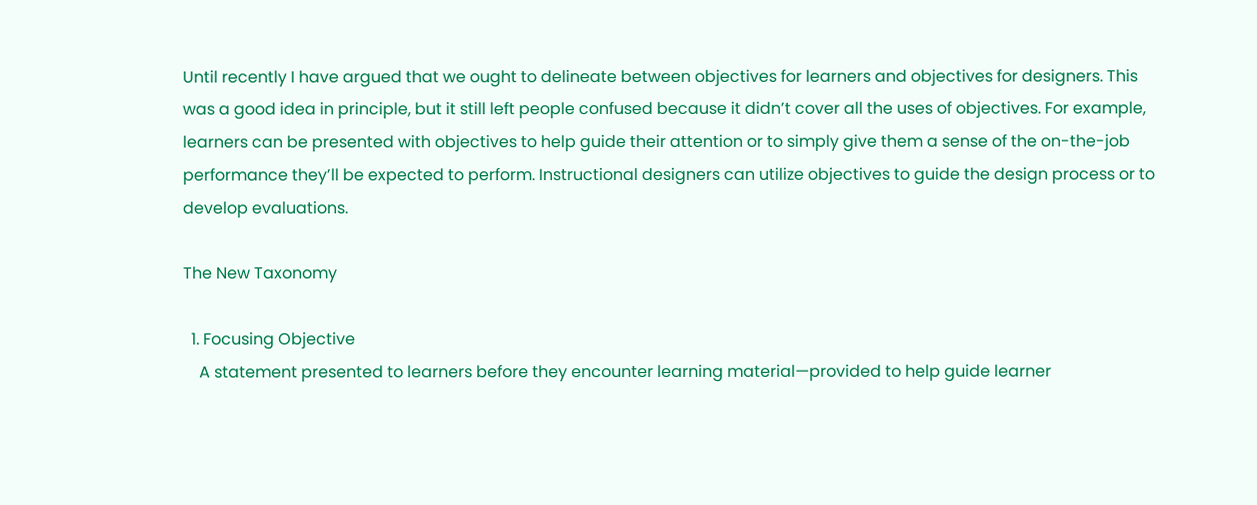Until recently I have argued that we ought to delineate between objectives for learners and objectives for designers. This was a good idea in principle, but it still left people confused because it didn’t cover all the uses of objectives. For example, learners can be presented with objectives to help guide their attention or to simply give them a sense of the on-the-job performance they’ll be expected to perform. Instructional designers can utilize objectives to guide the design process or to develop evaluations.

The New Taxonomy

  1. Focusing Objective
    A statement presented to learners before they encounter learning material—provided to help guide learner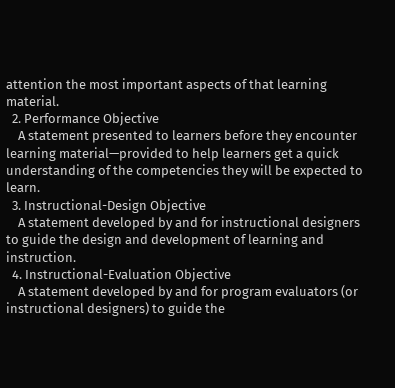attention the most important aspects of that learning material.
  2. Performance Objective
    A statement presented to learners before they encounter learning material—provided to help learners get a quick understanding of the competencies they will be expected to learn.
  3. Instructional-Design Objective
    A statement developed by and for instructional designers to guide the design and development of learning and instruction.
  4. Instructional-Evaluation Objective
    A statement developed by and for program evaluators (or instructional designers) to guide the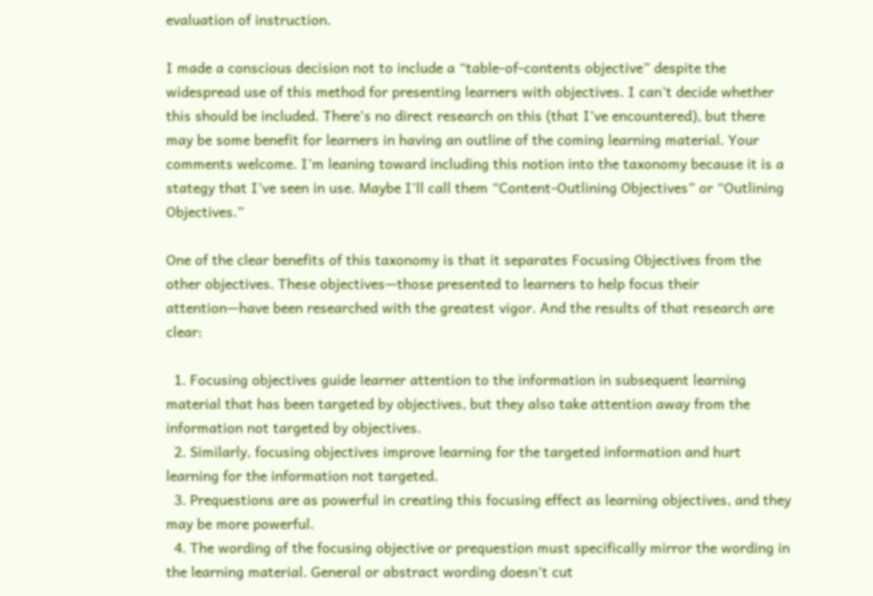evaluation of instruction.

I made a conscious decision not to include a “table-of-contents objective” despite the widespread use of this method for presenting learners with objectives. I can’t decide whether this should be included. There’s no direct research on this (that I’ve encountered), but there may be some benefit for learners in having an outline of the coming learning material. Your comments welcome. I’m leaning toward including this notion into the taxonomy because it is a stategy that I’ve seen in use. Maybe I’ll call them “Content-Outlining Objectives” or “Outlining Objectives.”

One of the clear benefits of this taxonomy is that it separates Focusing Objectives from the other objectives. These objectives—those presented to learners to help focus their attention—have been researched with the greatest vigor. And the results of that research are clear:

  1. Focusing objectives guide learner attention to the information in subsequent learning material that has been targeted by objectives, but they also take attention away from the information not targeted by objectives.
  2. Similarly, focusing objectives improve learning for the targeted information and hurt learning for the information not targeted.
  3. Prequestions are as powerful in creating this focusing effect as learning objectives, and they may be more powerful.
  4. The wording of the focusing objective or prequestion must specifically mirror the wording in the learning material. General or abstract wording doesn’t cut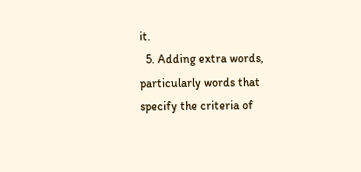it.
  5. Adding extra words, particularly words that specify the criteria of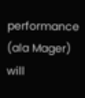performance (ala Mager) will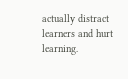actually distract learners and hurt learning.